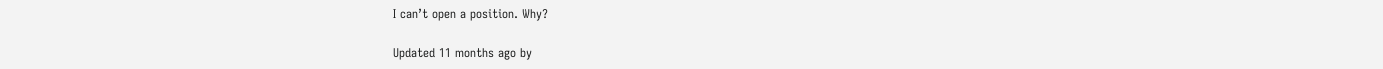I can’t open a position. Why?

Updated 11 months ago by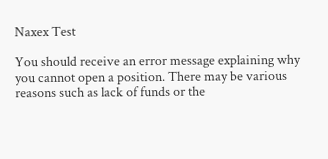Naxex Test

You should receive an error message explaining why you cannot open a position. There may be various reasons such as lack of funds or the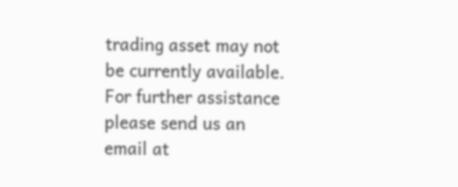trading asset may not be currently available. For further assistance please send us an email at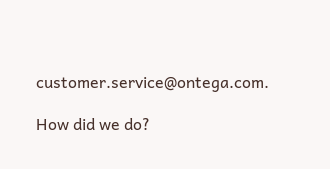customer.service@ontega.com.

How did we do?